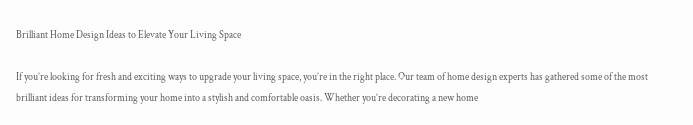Brilliant Home Design Ideas to Elevate Your Living Space

If you’re looking for fresh and exciting ways to upgrade your living space, you’re in the right place. Our team of home design experts has gathered some of the most brilliant ideas for transforming your home into a stylish and comfortable oasis. Whether you’re decorating a new home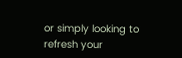or simply looking to refresh your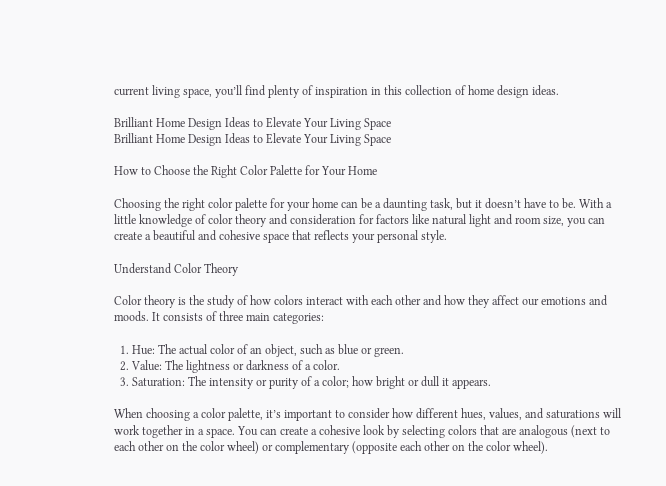current living space, you’ll find plenty of inspiration in this collection of home design ideas.

Brilliant Home Design Ideas to Elevate Your Living Space
Brilliant Home Design Ideas to Elevate Your Living Space

How to Choose the Right Color Palette for Your Home

Choosing the right color palette for your home can be a daunting task, but it doesn’t have to be. With a little knowledge of color theory and consideration for factors like natural light and room size, you can create a beautiful and cohesive space that reflects your personal style.

Understand Color Theory

Color theory is the study of how colors interact with each other and how they affect our emotions and moods. It consists of three main categories:

  1. Hue: The actual color of an object, such as blue or green.
  2. Value: The lightness or darkness of a color.
  3. Saturation: The intensity or purity of a color; how bright or dull it appears.

When choosing a color palette, it’s important to consider how different hues, values, and saturations will work together in a space. You can create a cohesive look by selecting colors that are analogous (next to each other on the color wheel) or complementary (opposite each other on the color wheel).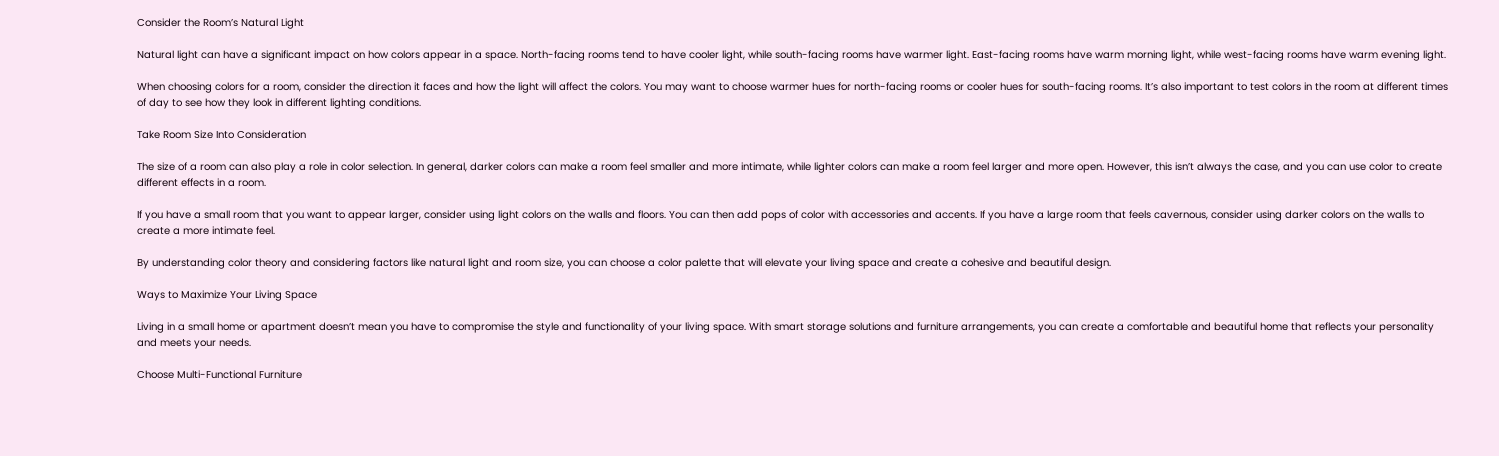Consider the Room’s Natural Light

Natural light can have a significant impact on how colors appear in a space. North-facing rooms tend to have cooler light, while south-facing rooms have warmer light. East-facing rooms have warm morning light, while west-facing rooms have warm evening light.

When choosing colors for a room, consider the direction it faces and how the light will affect the colors. You may want to choose warmer hues for north-facing rooms or cooler hues for south-facing rooms. It’s also important to test colors in the room at different times of day to see how they look in different lighting conditions.

Take Room Size Into Consideration

The size of a room can also play a role in color selection. In general, darker colors can make a room feel smaller and more intimate, while lighter colors can make a room feel larger and more open. However, this isn’t always the case, and you can use color to create different effects in a room.

If you have a small room that you want to appear larger, consider using light colors on the walls and floors. You can then add pops of color with accessories and accents. If you have a large room that feels cavernous, consider using darker colors on the walls to create a more intimate feel.

By understanding color theory and considering factors like natural light and room size, you can choose a color palette that will elevate your living space and create a cohesive and beautiful design.

Ways to Maximize Your Living Space

Living in a small home or apartment doesn’t mean you have to compromise the style and functionality of your living space. With smart storage solutions and furniture arrangements, you can create a comfortable and beautiful home that reflects your personality and meets your needs.

Choose Multi-Functional Furniture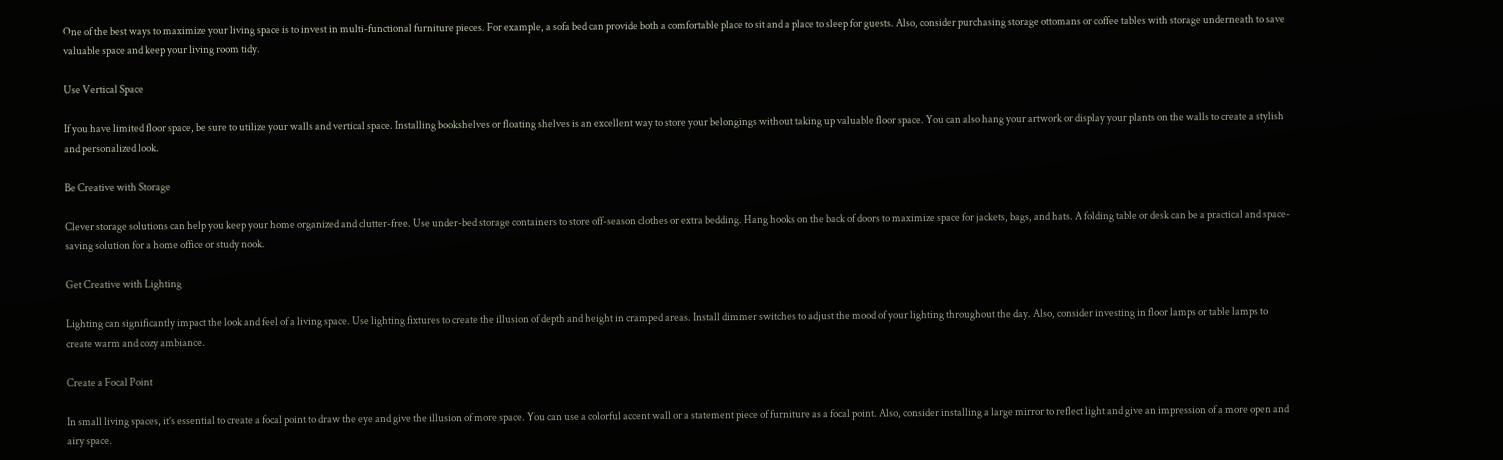One of the best ways to maximize your living space is to invest in multi-functional furniture pieces. For example, a sofa bed can provide both a comfortable place to sit and a place to sleep for guests. Also, consider purchasing storage ottomans or coffee tables with storage underneath to save valuable space and keep your living room tidy.

Use Vertical Space

If you have limited floor space, be sure to utilize your walls and vertical space. Installing bookshelves or floating shelves is an excellent way to store your belongings without taking up valuable floor space. You can also hang your artwork or display your plants on the walls to create a stylish and personalized look.

Be Creative with Storage

Clever storage solutions can help you keep your home organized and clutter-free. Use under-bed storage containers to store off-season clothes or extra bedding. Hang hooks on the back of doors to maximize space for jackets, bags, and hats. A folding table or desk can be a practical and space-saving solution for a home office or study nook.

Get Creative with Lighting

Lighting can significantly impact the look and feel of a living space. Use lighting fixtures to create the illusion of depth and height in cramped areas. Install dimmer switches to adjust the mood of your lighting throughout the day. Also, consider investing in floor lamps or table lamps to create warm and cozy ambiance.

Create a Focal Point

In small living spaces, it’s essential to create a focal point to draw the eye and give the illusion of more space. You can use a colorful accent wall or a statement piece of furniture as a focal point. Also, consider installing a large mirror to reflect light and give an impression of a more open and airy space.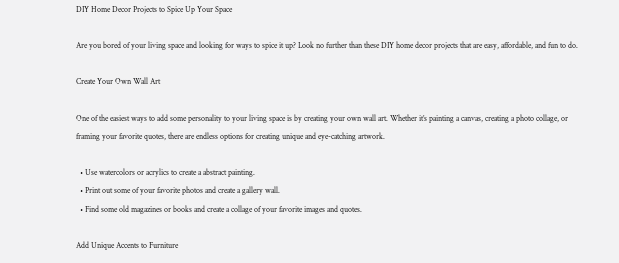DIY Home Decor Projects to Spice Up Your Space

Are you bored of your living space and looking for ways to spice it up? Look no further than these DIY home decor projects that are easy, affordable, and fun to do.

Create Your Own Wall Art

One of the easiest ways to add some personality to your living space is by creating your own wall art. Whether it’s painting a canvas, creating a photo collage, or framing your favorite quotes, there are endless options for creating unique and eye-catching artwork.

  • Use watercolors or acrylics to create a abstract painting.
  • Print out some of your favorite photos and create a gallery wall.
  • Find some old magazines or books and create a collage of your favorite images and quotes.

Add Unique Accents to Furniture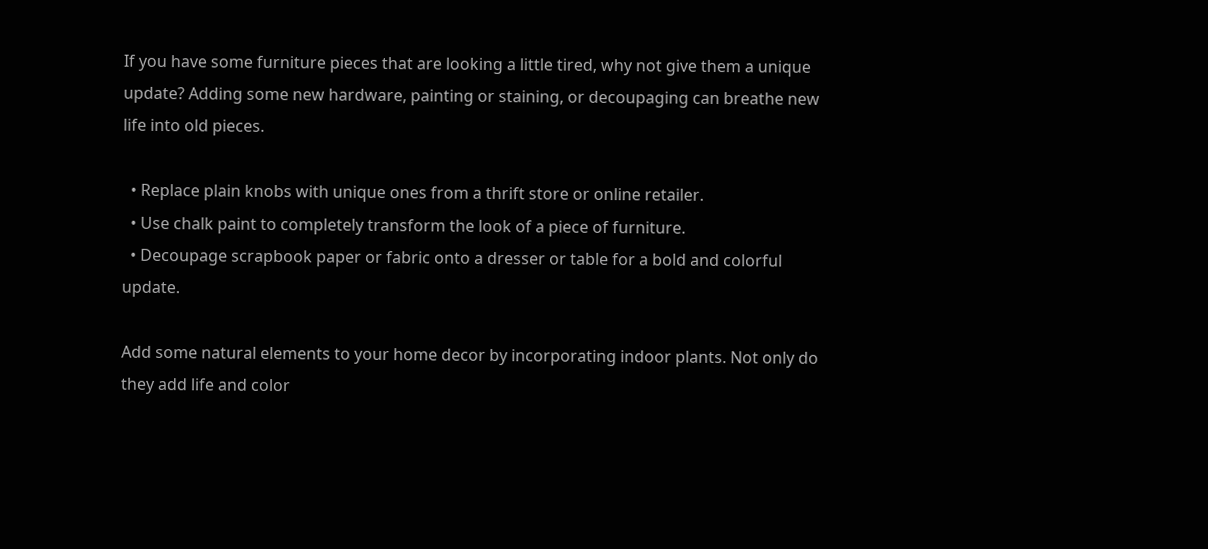If you have some furniture pieces that are looking a little tired, why not give them a unique update? Adding some new hardware, painting or staining, or decoupaging can breathe new life into old pieces.

  • Replace plain knobs with unique ones from a thrift store or online retailer.
  • Use chalk paint to completely transform the look of a piece of furniture.
  • Decoupage scrapbook paper or fabric onto a dresser or table for a bold and colorful update.

Add some natural elements to your home decor by incorporating indoor plants. Not only do they add life and color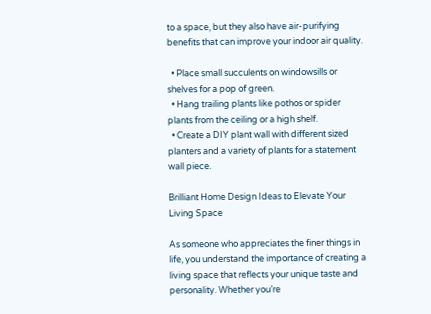to a space, but they also have air-purifying benefits that can improve your indoor air quality.

  • Place small succulents on windowsills or shelves for a pop of green.
  • Hang trailing plants like pothos or spider plants from the ceiling or a high shelf.
  • Create a DIY plant wall with different sized planters and a variety of plants for a statement wall piece.

Brilliant Home Design Ideas to Elevate Your Living Space

As someone who appreciates the finer things in life, you understand the importance of creating a living space that reflects your unique taste and personality. Whether you’re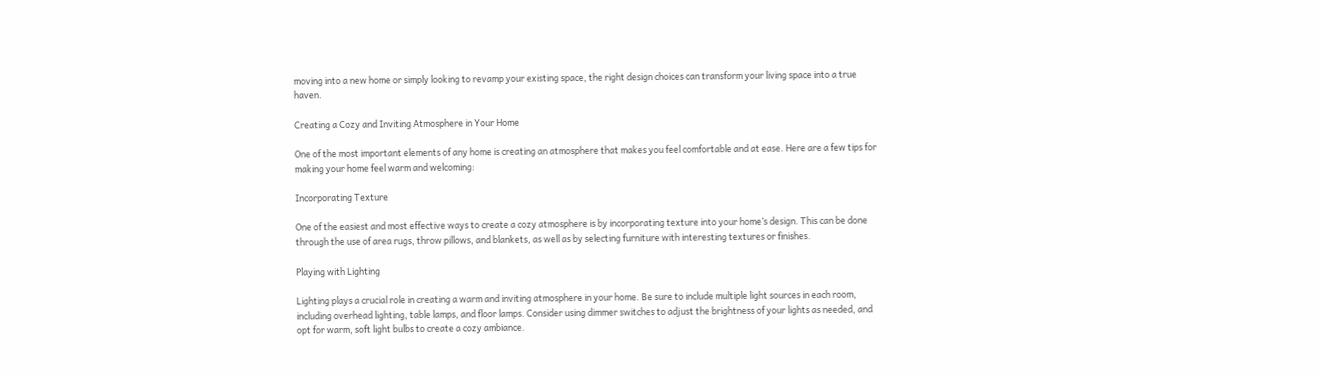moving into a new home or simply looking to revamp your existing space, the right design choices can transform your living space into a true haven.

Creating a Cozy and Inviting Atmosphere in Your Home

One of the most important elements of any home is creating an atmosphere that makes you feel comfortable and at ease. Here are a few tips for making your home feel warm and welcoming:

Incorporating Texture

One of the easiest and most effective ways to create a cozy atmosphere is by incorporating texture into your home’s design. This can be done through the use of area rugs, throw pillows, and blankets, as well as by selecting furniture with interesting textures or finishes.

Playing with Lighting

Lighting plays a crucial role in creating a warm and inviting atmosphere in your home. Be sure to include multiple light sources in each room, including overhead lighting, table lamps, and floor lamps. Consider using dimmer switches to adjust the brightness of your lights as needed, and opt for warm, soft light bulbs to create a cozy ambiance.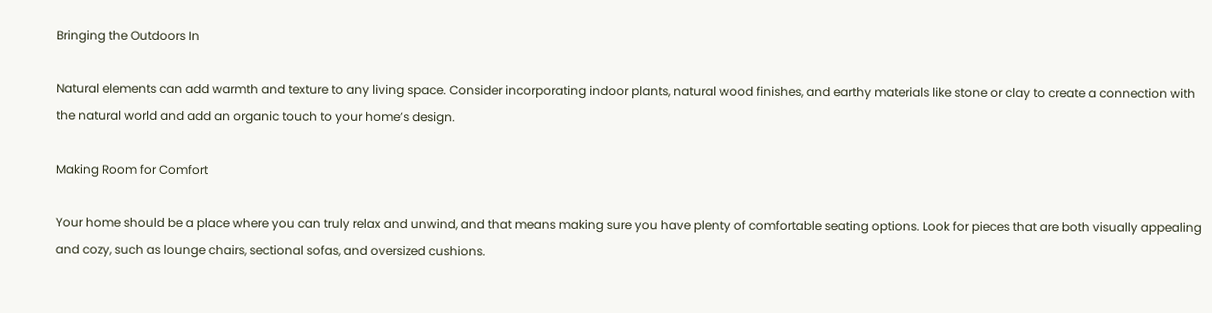Bringing the Outdoors In

Natural elements can add warmth and texture to any living space. Consider incorporating indoor plants, natural wood finishes, and earthy materials like stone or clay to create a connection with the natural world and add an organic touch to your home’s design.

Making Room for Comfort

Your home should be a place where you can truly relax and unwind, and that means making sure you have plenty of comfortable seating options. Look for pieces that are both visually appealing and cozy, such as lounge chairs, sectional sofas, and oversized cushions.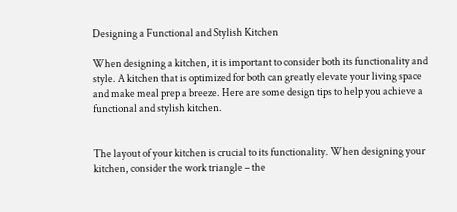Designing a Functional and Stylish Kitchen

When designing a kitchen, it is important to consider both its functionality and style. A kitchen that is optimized for both can greatly elevate your living space and make meal prep a breeze. Here are some design tips to help you achieve a functional and stylish kitchen.


The layout of your kitchen is crucial to its functionality. When designing your kitchen, consider the work triangle – the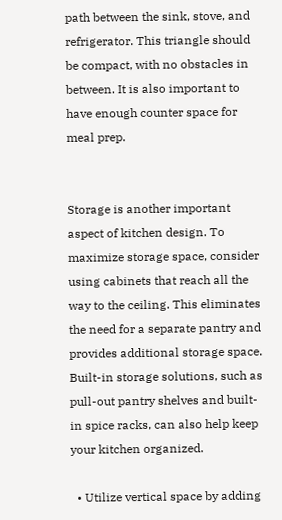path between the sink, stove, and refrigerator. This triangle should be compact, with no obstacles in between. It is also important to have enough counter space for meal prep.


Storage is another important aspect of kitchen design. To maximize storage space, consider using cabinets that reach all the way to the ceiling. This eliminates the need for a separate pantry and provides additional storage space. Built-in storage solutions, such as pull-out pantry shelves and built-in spice racks, can also help keep your kitchen organized.

  • Utilize vertical space by adding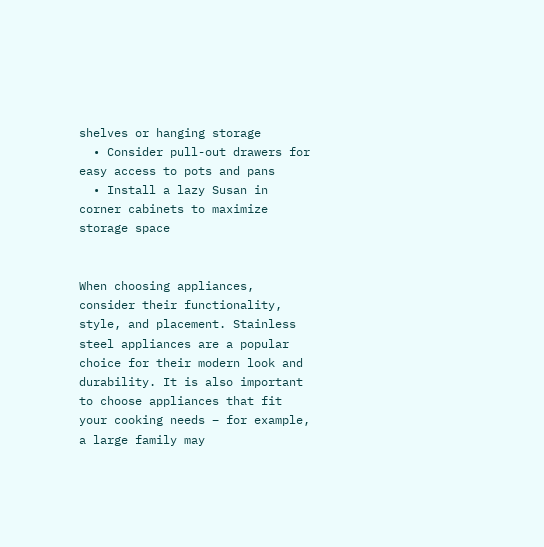shelves or hanging storage
  • Consider pull-out drawers for easy access to pots and pans
  • Install a lazy Susan in corner cabinets to maximize storage space


When choosing appliances, consider their functionality, style, and placement. Stainless steel appliances are a popular choice for their modern look and durability. It is also important to choose appliances that fit your cooking needs – for example, a large family may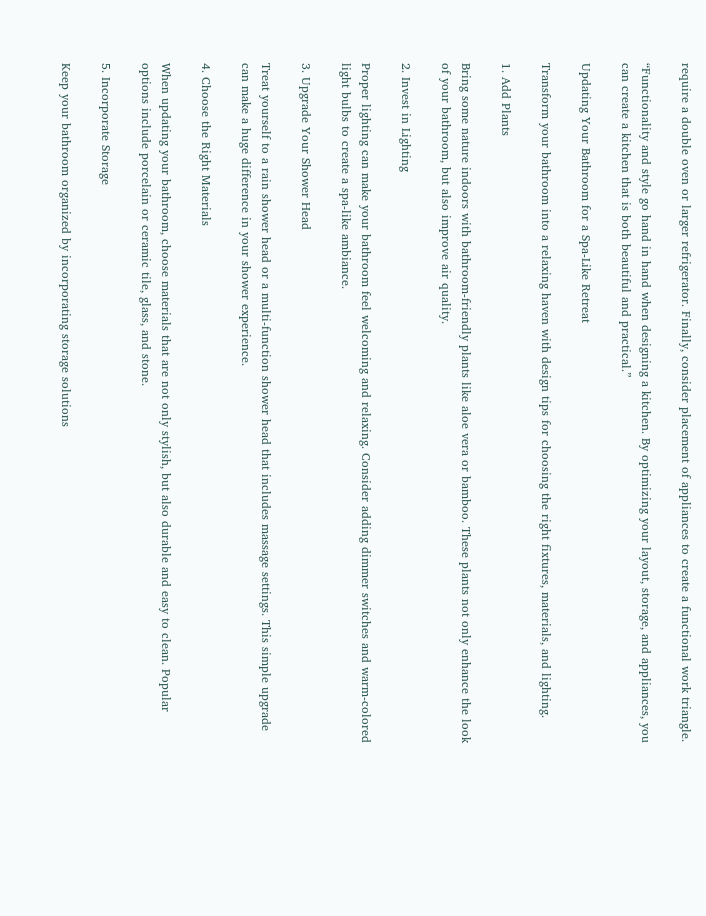require a double oven or larger refrigerator. Finally, consider placement of appliances to create a functional work triangle.

“Functionality and style go hand in hand when designing a kitchen. By optimizing your layout, storage, and appliances, you can create a kitchen that is both beautiful and practical.”

Updating Your Bathroom for a Spa-Like Retreat

Transform your bathroom into a relaxing haven with design tips for choosing the right fixtures, materials, and lighting.

1. Add Plants

Bring some nature indoors with bathroom-friendly plants like aloe vera or bamboo. These plants not only enhance the look of your bathroom, but also improve air quality.

2. Invest in Lighting

Proper lighting can make your bathroom feel welcoming and relaxing. Consider adding dimmer switches and warm-colored light bulbs to create a spa-like ambiance.

3. Upgrade Your Shower Head

Treat yourself to a rain shower head or a multi-function shower head that includes massage settings. This simple upgrade can make a huge difference in your shower experience.

4. Choose the Right Materials

When updating your bathroom, choose materials that are not only stylish, but also durable and easy to clean. Popular options include porcelain or ceramic tile, glass, and stone.

5. Incorporate Storage

Keep your bathroom organized by incorporating storage solutions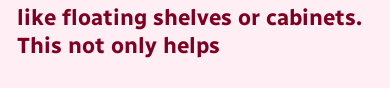like floating shelves or cabinets. This not only helps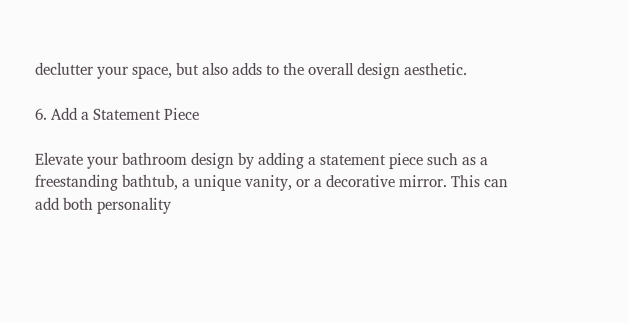declutter your space, but also adds to the overall design aesthetic.

6. Add a Statement Piece

Elevate your bathroom design by adding a statement piece such as a freestanding bathtub, a unique vanity, or a decorative mirror. This can add both personality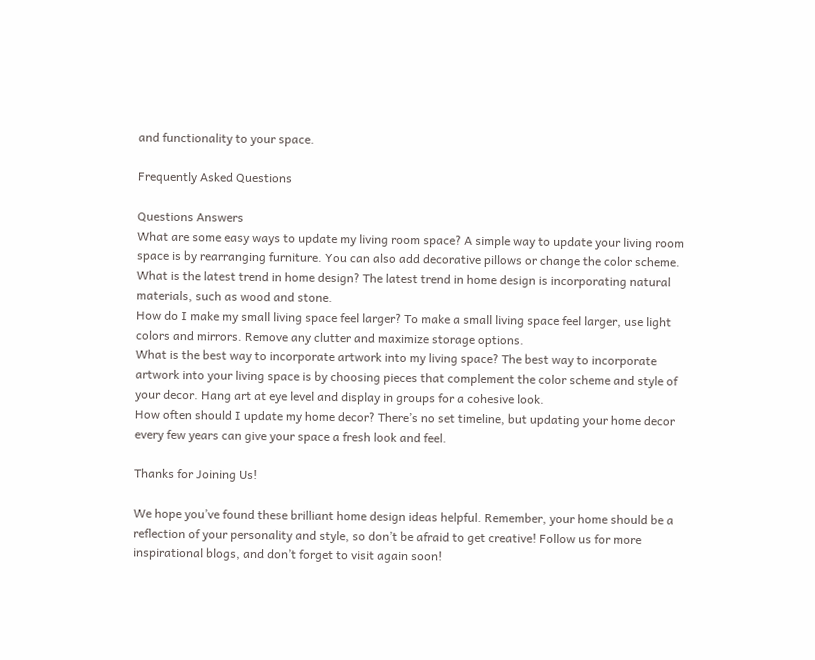and functionality to your space.

Frequently Asked Questions

Questions Answers
What are some easy ways to update my living room space? A simple way to update your living room space is by rearranging furniture. You can also add decorative pillows or change the color scheme.
What is the latest trend in home design? The latest trend in home design is incorporating natural materials, such as wood and stone.
How do I make my small living space feel larger? To make a small living space feel larger, use light colors and mirrors. Remove any clutter and maximize storage options.
What is the best way to incorporate artwork into my living space? The best way to incorporate artwork into your living space is by choosing pieces that complement the color scheme and style of your decor. Hang art at eye level and display in groups for a cohesive look.
How often should I update my home decor? There’s no set timeline, but updating your home decor every few years can give your space a fresh look and feel.

Thanks for Joining Us!

We hope you’ve found these brilliant home design ideas helpful. Remember, your home should be a reflection of your personality and style, so don’t be afraid to get creative! Follow us for more inspirational blogs, and don’t forget to visit again soon!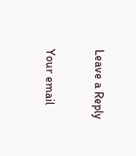Leave a Reply

Your email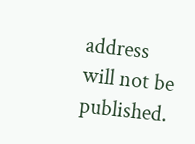address will not be published.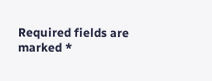Required fields are marked *